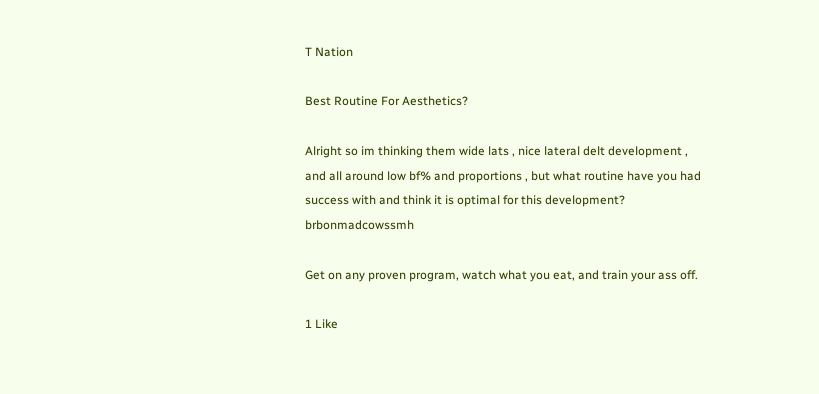T Nation

Best Routine For Aesthetics?

Alright so im thinking them wide lats , nice lateral delt development , and all around low bf% and proportions , but what routine have you had success with and think it is optimal for this development? brbonmadcowssmh

Get on any proven program, watch what you eat, and train your ass off.

1 Like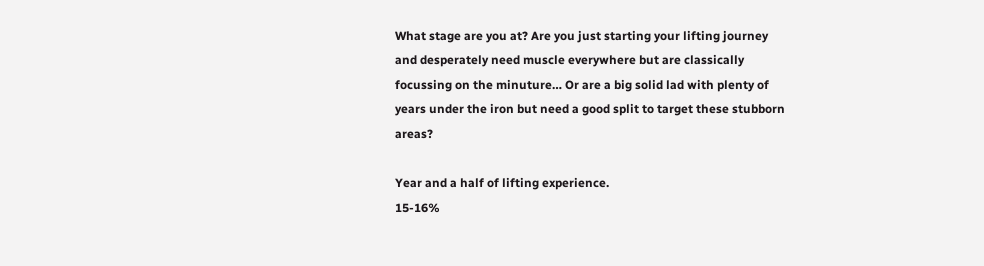What stage are you at? Are you just starting your lifting journey and desperately need muscle everywhere but are classically focussing on the minuture… Or are a big solid lad with plenty of years under the iron but need a good split to target these stubborn areas?

Year and a half of lifting experience.
15-16%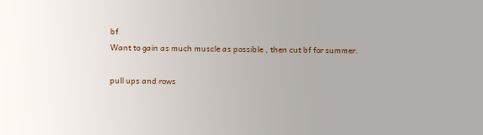bf
Want to gain as much muscle as possible , then cut bf for summer.

pull ups and rows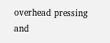overhead pressing and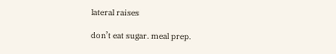lateral raises

don’t eat sugar. meal prep.